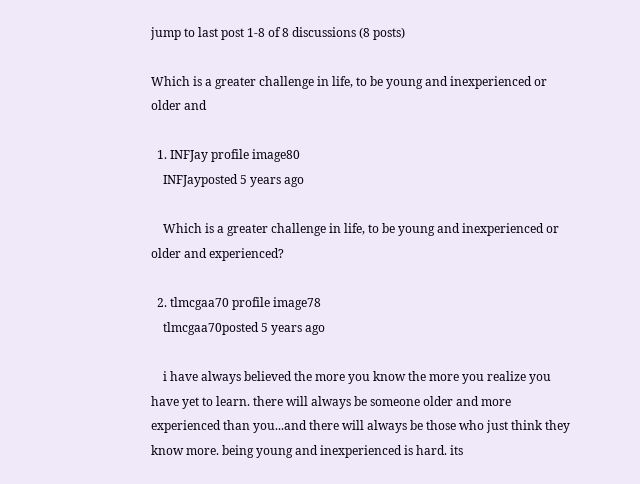jump to last post 1-8 of 8 discussions (8 posts)

Which is a greater challenge in life, to be young and inexperienced or older and

  1. INFJay profile image80
    INFJayposted 5 years ago

    Which is a greater challenge in life, to be young and inexperienced or older and experienced?

  2. tlmcgaa70 profile image78
    tlmcgaa70posted 5 years ago

    i have always believed the more you know the more you realize you have yet to learn. there will always be someone older and more experienced than you...and there will always be those who just think they know more. being young and inexperienced is hard. its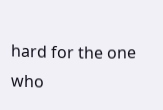hard for the one who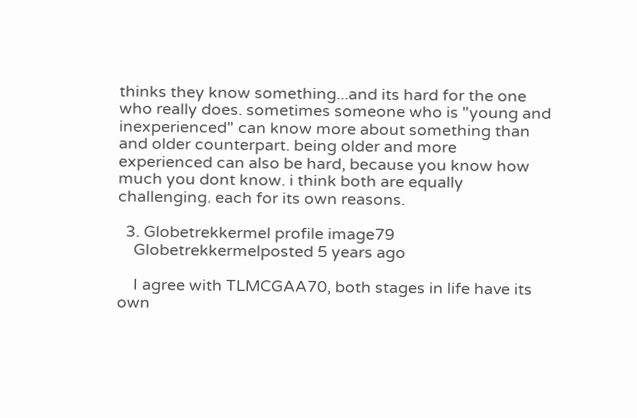thinks they know something...and its hard for the one who really does. sometimes someone who is "young and inexperienced" can know more about something than and older counterpart. being older and more experienced can also be hard, because you know how much you dont know. i think both are equally challenging. each for its own reasons.

  3. Globetrekkermel profile image79
    Globetrekkermelposted 5 years ago

    I agree with TLMCGAA70, both stages in life have its own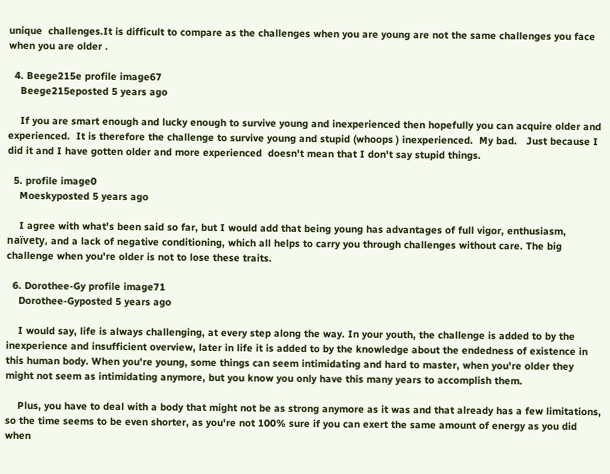unique  challenges.It is difficult to compare as the challenges when you are young are not the same challenges you face when you are older .

  4. Beege215e profile image67
    Beege215eposted 5 years ago

    If you are smart enough and lucky enough to survive young and inexperienced then hopefully you can acquire older and experienced.  It is therefore the challenge to survive young and stupid (whoops ) inexperienced.  My bad.   Just because I did it and I have gotten older and more experienced  doesn't mean that I don't say stupid things.

  5. profile image0
    Moeskyposted 5 years ago

    I agree with what's been said so far, but I would add that being young has advantages of full vigor, enthusiasm, naïvety, and a lack of negative conditioning, which all helps to carry you through challenges without care. The big challenge when you're older is not to lose these traits.

  6. Dorothee-Gy profile image71
    Dorothee-Gyposted 5 years ago

    I would say, life is always challenging, at every step along the way. In your youth, the challenge is added to by the inexperience and insufficient overview, later in life it is added to by the knowledge about the endedness of existence in this human body. When you're young, some things can seem intimidating and hard to master, when you're older they might not seem as intimidating anymore, but you know you only have this many years to accomplish them.

    Plus, you have to deal with a body that might not be as strong anymore as it was and that already has a few limitations, so the time seems to be even shorter, as you're not 100% sure if you can exert the same amount of energy as you did when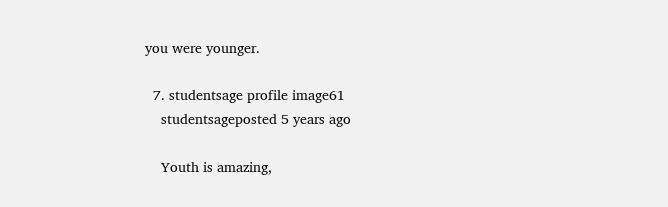you were younger.

  7. studentsage profile image61
    studentsageposted 5 years ago

    Youth is amazing,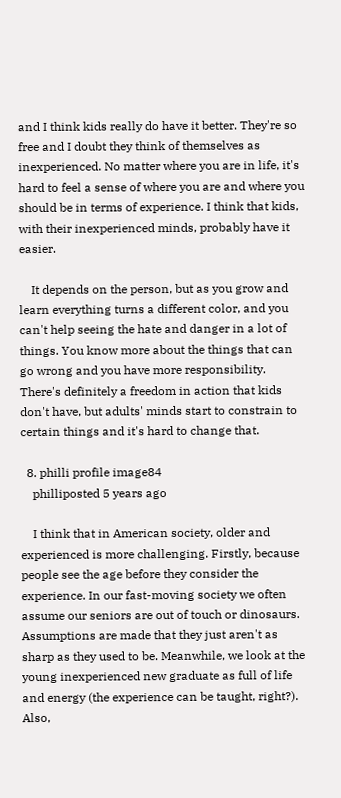and I think kids really do have it better. They're so free and I doubt they think of themselves as inexperienced. No matter where you are in life, it's hard to feel a sense of where you are and where you should be in terms of experience. I think that kids, with their inexperienced minds, probably have it easier.

    It depends on the person, but as you grow and learn everything turns a different color, and you can't help seeing the hate and danger in a lot of things. You know more about the things that can go wrong and you have more responsibility. There's definitely a freedom in action that kids don't have, but adults' minds start to constrain to certain things and it's hard to change that.

  8. philli profile image84
    philliposted 5 years ago

    I think that in American society, older and experienced is more challenging. Firstly, because people see the age before they consider the experience. In our fast-moving society we often assume our seniors are out of touch or dinosaurs. Assumptions are made that they just aren't as sharp as they used to be. Meanwhile, we look at the young inexperienced new graduate as full of life and energy (the experience can be taught, right?). Also,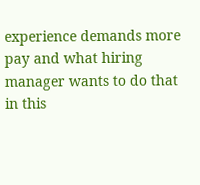experience demands more pay and what hiring manager wants to do that in this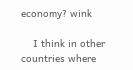economy? wink

    I think in other countries where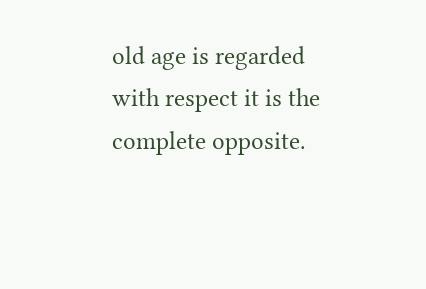old age is regarded with respect it is the complete opposite.